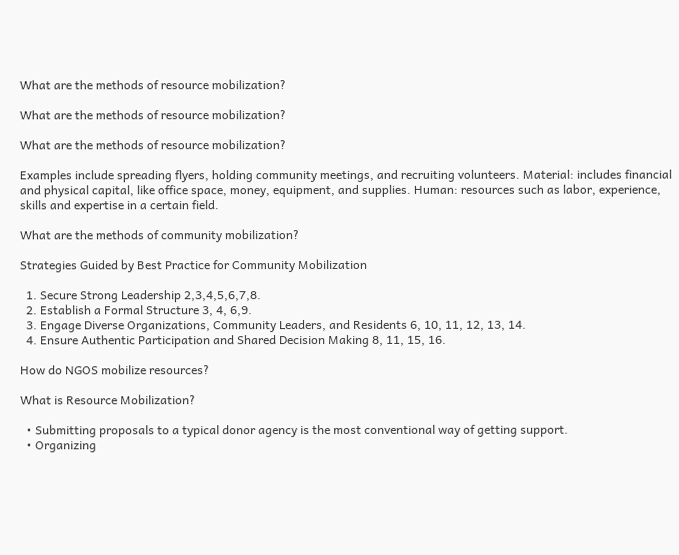What are the methods of resource mobilization?

What are the methods of resource mobilization?

What are the methods of resource mobilization?

Examples include spreading flyers, holding community meetings, and recruiting volunteers. Material: includes financial and physical capital, like office space, money, equipment, and supplies. Human: resources such as labor, experience, skills and expertise in a certain field.

What are the methods of community mobilization?

Strategies Guided by Best Practice for Community Mobilization

  1. Secure Strong Leadership 2,3,4,5,6,7,8.
  2. Establish a Formal Structure 3, 4, 6,9.
  3. Engage Diverse Organizations, Community Leaders, and Residents 6, 10, 11, 12, 13, 14.
  4. Ensure Authentic Participation and Shared Decision Making 8, 11, 15, 16.

How do NGOS mobilize resources?

What is Resource Mobilization?

  • Submitting proposals to a typical donor agency is the most conventional way of getting support.
  • Organizing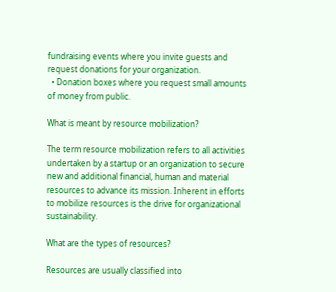fundraising events where you invite guests and request donations for your organization.
  • Donation boxes where you request small amounts of money from public.

What is meant by resource mobilization?

The term resource mobilization refers to all activities undertaken by a startup or an organization to secure new and additional financial, human and material resources to advance its mission. Inherent in efforts to mobilize resources is the drive for organizational sustainability.

What are the types of resources?

Resources are usually classified into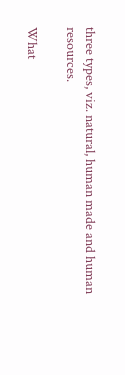three types, viz. natural, human made and human resources.

What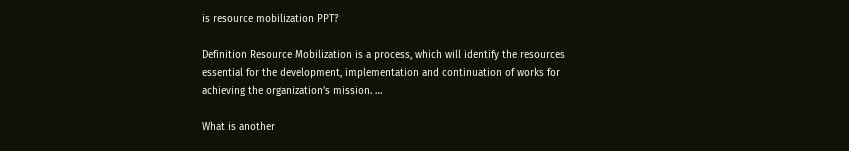is resource mobilization PPT?

Definition Resource Mobilization is a process, which will identify the resources essential for the development, implementation and continuation of works for achieving the organization’s mission. …

What is another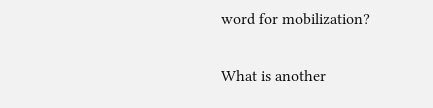word for mobilization?

What is another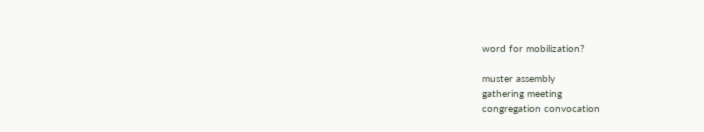word for mobilization?

muster assembly
gathering meeting
congregation convocation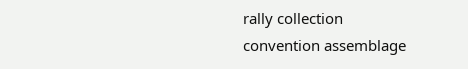rally collection
convention assemblage